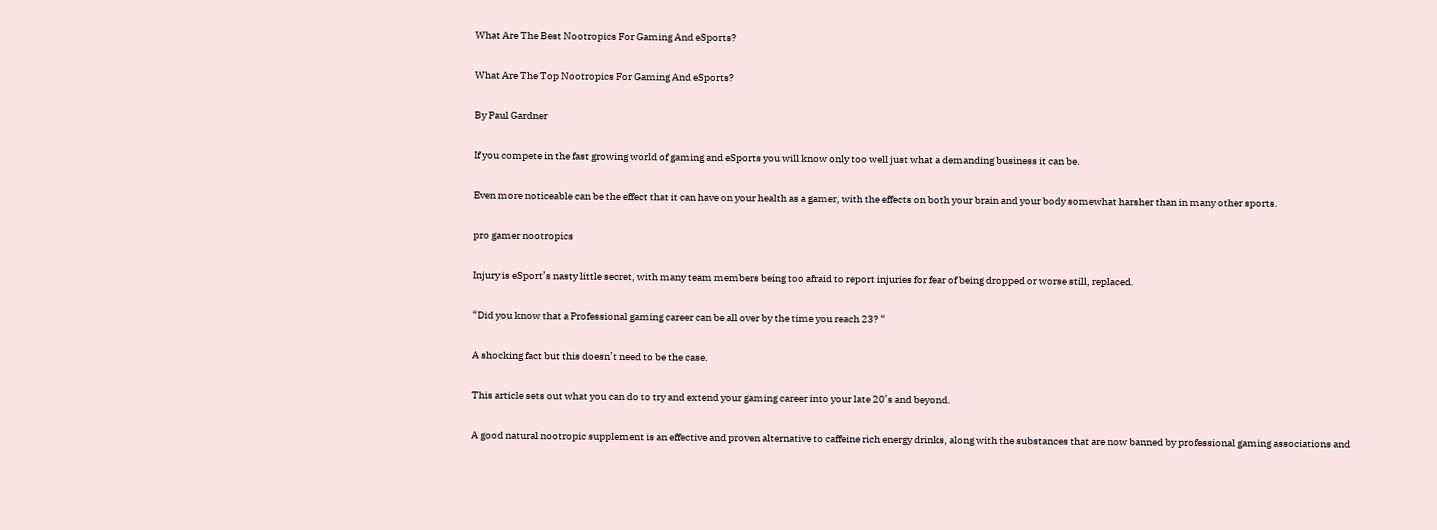What Are The Best Nootropics For Gaming And eSports?

What Are The Top Nootropics For Gaming And eSports?

By Paul Gardner

If you compete in the fast growing world of gaming and eSports you will know only too well just what a demanding business it can be.

Even more noticeable can be the effect that it can have on your health as a gamer, with the effects on both your brain and your body somewhat harsher than in many other sports.

pro gamer nootropics

Injury is eSport’s nasty little secret, with many team members being too afraid to report injuries for fear of being dropped or worse still, replaced.

“Did you know that a Professional gaming career can be all over by the time you reach 23? “

A shocking fact but this doesn’t need to be the case.

This article sets out what you can do to try and extend your gaming career into your late 20’s and beyond.

A good natural nootropic supplement is an effective and proven alternative to caffeine rich energy drinks, along with the substances that are now banned by professional gaming associations and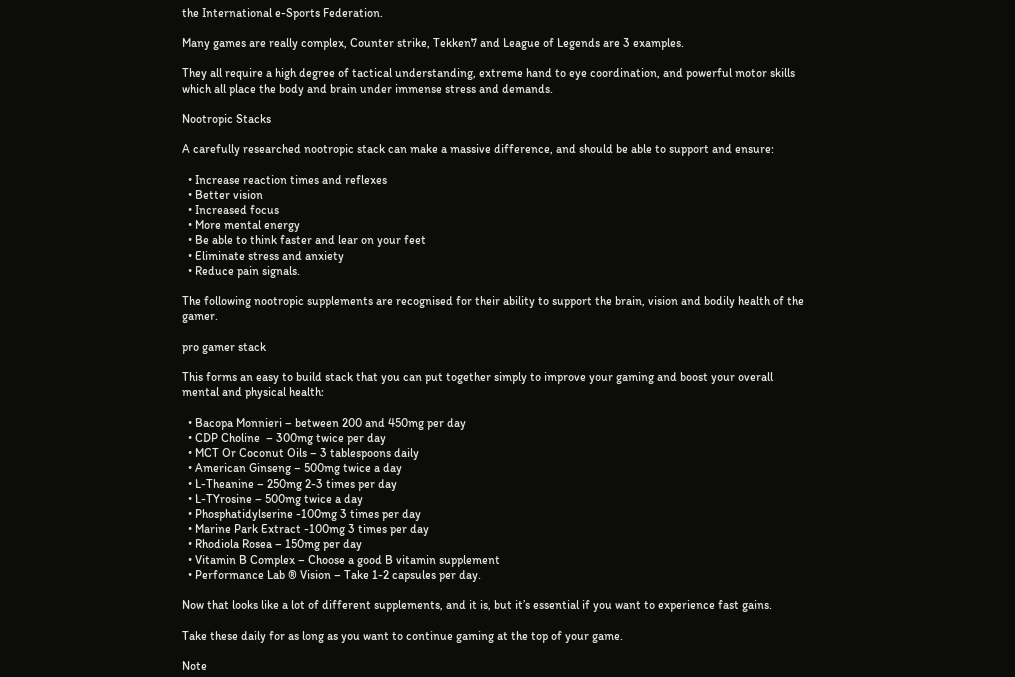the International e-Sports Federation.

Many games are really complex, Counter strike, Tekken7 and League of Legends are 3 examples.

They all require a high degree of tactical understanding, extreme hand to eye coordination, and powerful motor skills which all place the body and brain under immense stress and demands.

Nootropic Stacks

A carefully researched nootropic stack can make a massive difference, and should be able to support and ensure:

  • Increase reaction times and reflexes
  • Better vision
  • Increased focus
  • More mental energy
  • Be able to think faster and lear on your feet
  • Eliminate stress and anxiety
  • Reduce pain signals.

The following nootropic supplements are recognised for their ability to support the brain, vision and bodily health of the gamer.

pro gamer stack

This forms an easy to build stack that you can put together simply to improve your gaming and boost your overall mental and physical health:

  • Bacopa Monnieri – between 200 and 450mg per day
  • CDP Choline  – 300mg twice per day
  • MCT Or Coconut Oils – 3 tablespoons daily
  • American Ginseng – 500mg twice a day
  • L-Theanine – 250mg 2-3 times per day
  • L-TYrosine – 500mg twice a day
  • Phosphatidylserine -100mg 3 times per day
  • Marine Park Extract -100mg 3 times per day
  • Rhodiola Rosea – 150mg per day
  • Vitamin B Complex – Choose a good B vitamin supplement
  • Performance Lab ® Vision – Take 1-2 capsules per day.

Now that looks like a lot of different supplements, and it is, but it’s essential if you want to experience fast gains.

Take these daily for as long as you want to continue gaming at the top of your game.

Note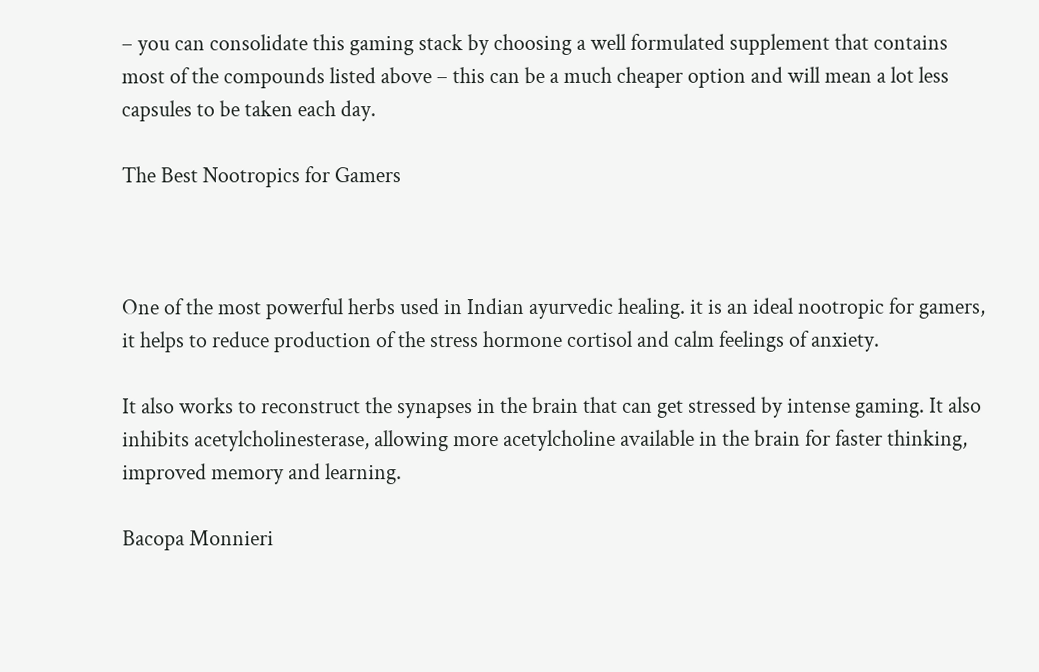– you can consolidate this gaming stack by choosing a well formulated supplement that contains most of the compounds listed above – this can be a much cheaper option and will mean a lot less capsules to be taken each day.

The Best Nootropics for Gamers



One of the most powerful herbs used in Indian ayurvedic healing. it is an ideal nootropic for gamers, it helps to reduce production of the stress hormone cortisol and calm feelings of anxiety.

It also works to reconstruct the synapses in the brain that can get stressed by intense gaming. It also inhibits acetylcholinesterase, allowing more acetylcholine available in the brain for faster thinking, improved memory and learning.

Bacopa Monnieri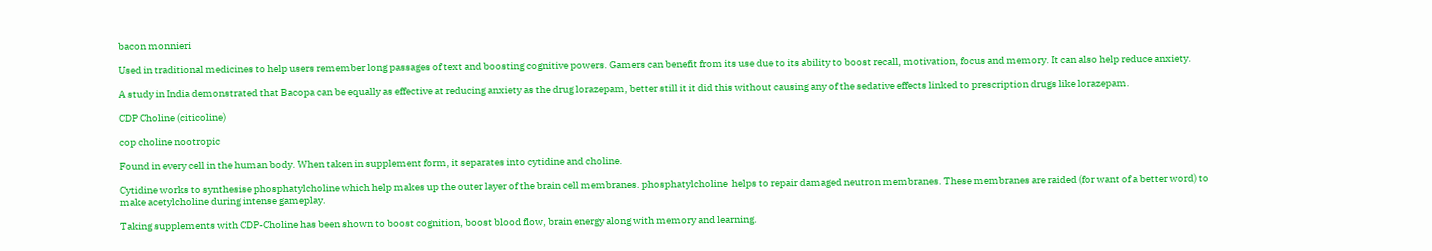bacon monnieri

Used in traditional medicines to help users remember long passages of text and boosting cognitive powers. Gamers can benefit from its use due to its ability to boost recall, motivation, focus and memory. It can also help reduce anxiety.

A study in India demonstrated that Bacopa can be equally as effective at reducing anxiety as the drug lorazepam, better still it it did this without causing any of the sedative effects linked to prescription drugs like lorazepam.

CDP Choline (citicoline)

cop choline nootropic

Found in every cell in the human body. When taken in supplement form, it separates into cytidine and choline.

Cytidine works to synthesise phosphatylcholine which help makes up the outer layer of the brain cell membranes. phosphatylcholine  helps to repair damaged neutron membranes. These membranes are raided (for want of a better word) to make acetylcholine during intense gameplay.

Taking supplements with CDP-Choline has been shown to boost cognition, boost blood flow, brain energy along with memory and learning.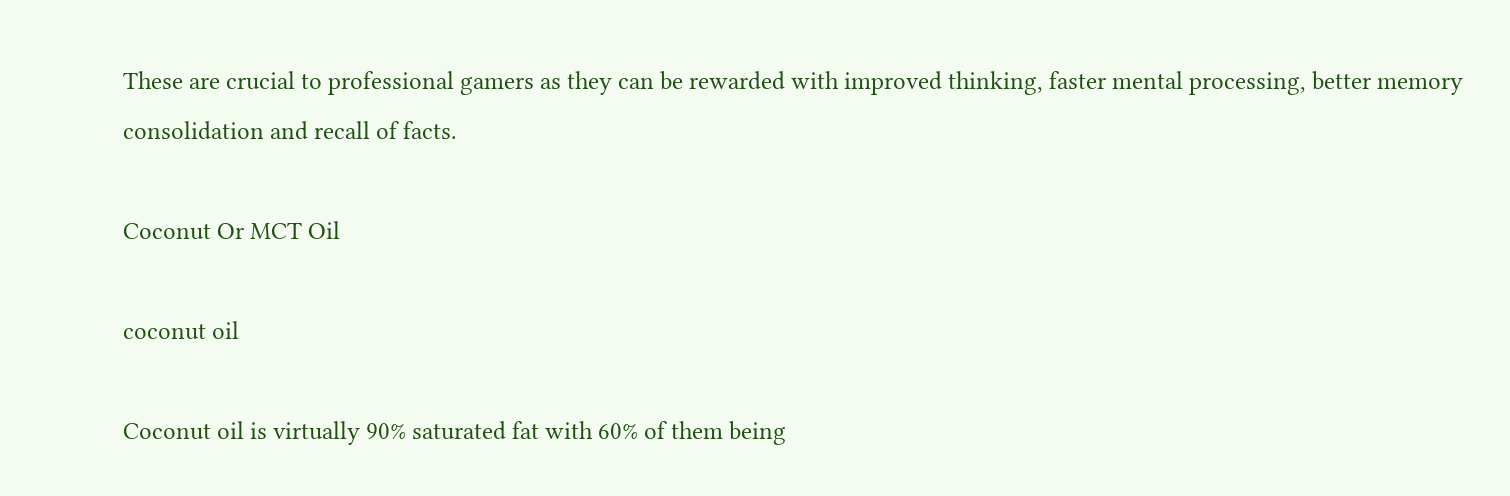These are crucial to professional gamers as they can be rewarded with improved thinking, faster mental processing, better memory consolidation and recall of facts.

Coconut Or MCT Oil

coconut oil

Coconut oil is virtually 90% saturated fat with 60% of them being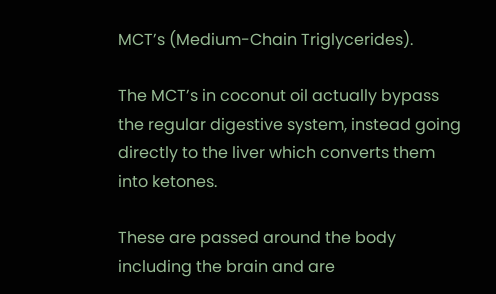MCT’s (Medium-Chain Triglycerides).

The MCT’s in coconut oil actually bypass the regular digestive system, instead going directly to the liver which converts them into ketones.

These are passed around the body including the brain and are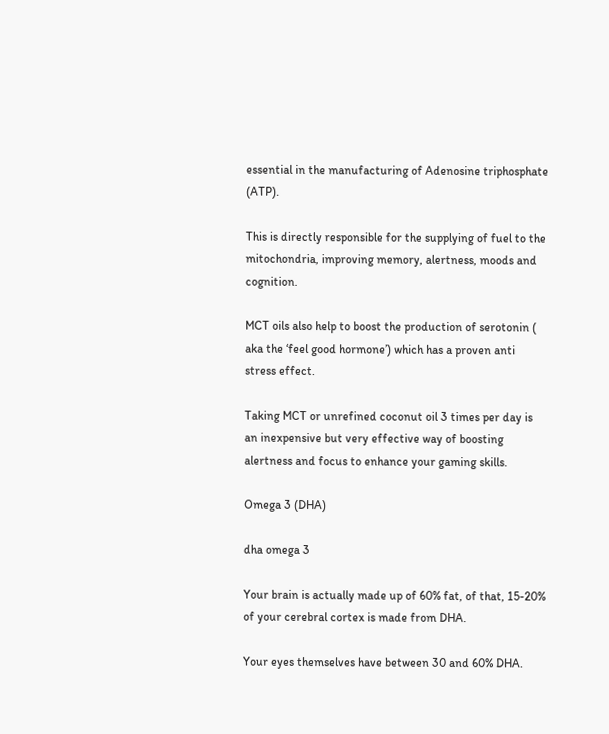essential in the manufacturing of Adenosine triphosphate (ATP).

This is directly responsible for the supplying of fuel to the mitochondria, improving memory, alertness, moods and cognition.

MCT oils also help to boost the production of serotonin ( aka the ‘feel good hormone’) which has a proven anti stress effect.

Taking MCT or unrefined coconut oil 3 times per day is an inexpensive but very effective way of boosting alertness and focus to enhance your gaming skills.

Omega 3 (DHA)

dha omega 3

Your brain is actually made up of 60% fat, of that, 15-20% of your cerebral cortex is made from DHA.

Your eyes themselves have between 30 and 60% DHA.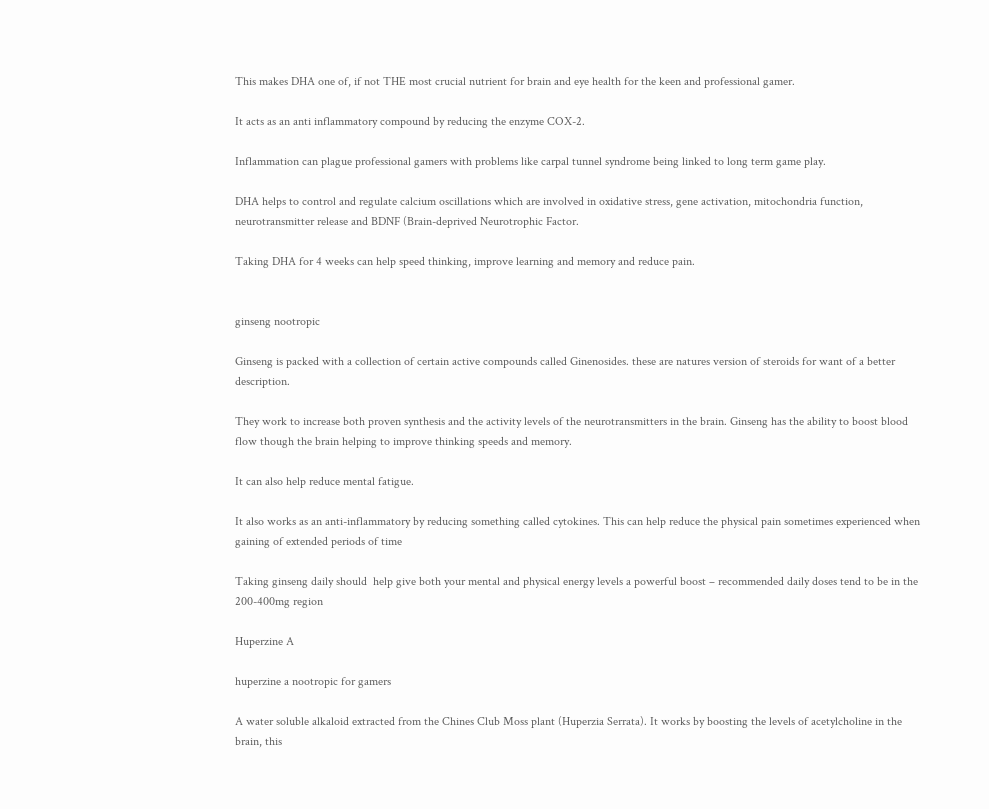This makes DHA one of, if not THE most crucial nutrient for brain and eye health for the keen and professional gamer.

It acts as an anti inflammatory compound by reducing the enzyme COX-2.

Inflammation can plague professional gamers with problems like carpal tunnel syndrome being linked to long term game play.

DHA helps to control and regulate calcium oscillations which are involved in oxidative stress, gene activation, mitochondria function, neurotransmitter release and BDNF (Brain-deprived Neurotrophic Factor.

Taking DHA for 4 weeks can help speed thinking, improve learning and memory and reduce pain.


ginseng nootropic

Ginseng is packed with a collection of certain active compounds called Ginenosides. these are natures version of steroids for want of a better description.

They work to increase both proven synthesis and the activity levels of the neurotransmitters in the brain. Ginseng has the ability to boost blood flow though the brain helping to improve thinking speeds and memory.

It can also help reduce mental fatigue.

It also works as an anti-inflammatory by reducing something called cytokines. This can help reduce the physical pain sometimes experienced when gaining of extended periods of time

Taking ginseng daily should  help give both your mental and physical energy levels a powerful boost – recommended daily doses tend to be in the 200-400mg region

Huperzine A

huperzine a nootropic for gamers

A water soluble alkaloid extracted from the Chines Club Moss plant (Huperzia Serrata). It works by boosting the levels of acetylcholine in the brain, this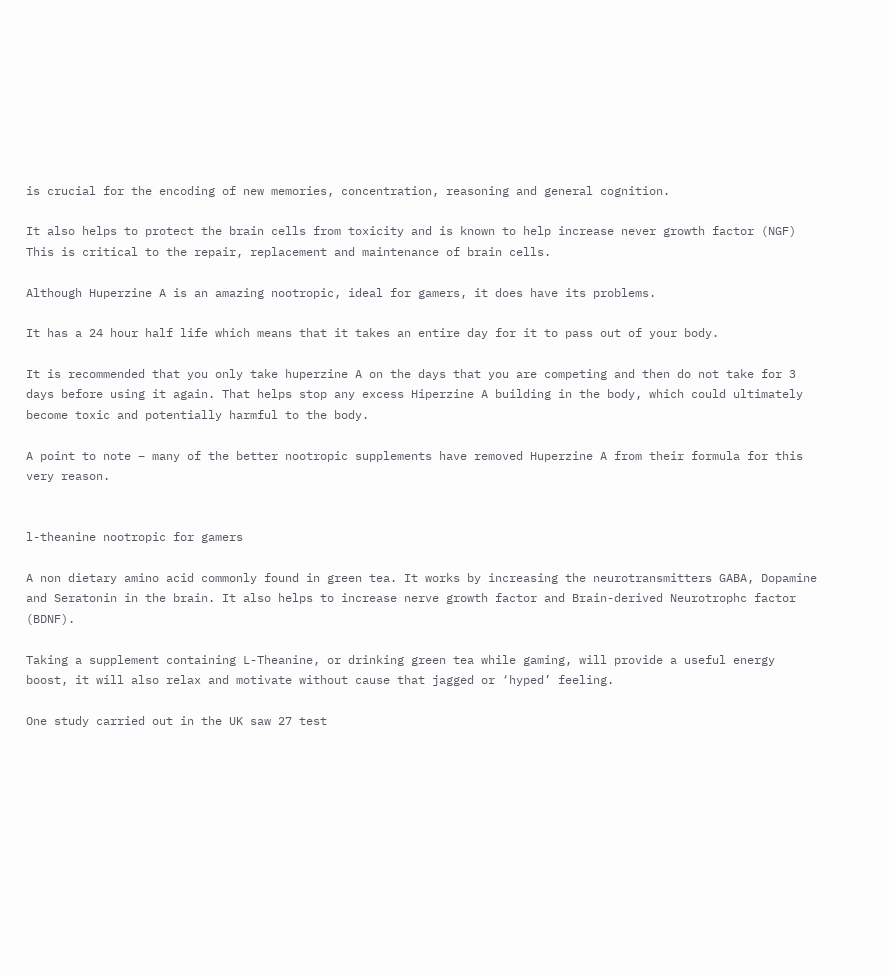is crucial for the encoding of new memories, concentration, reasoning and general cognition.

It also helps to protect the brain cells from toxicity and is known to help increase never growth factor (NGF) This is critical to the repair, replacement and maintenance of brain cells.

Although Huperzine A is an amazing nootropic, ideal for gamers, it does have its problems.

It has a 24 hour half life which means that it takes an entire day for it to pass out of your body.

It is recommended that you only take huperzine A on the days that you are competing and then do not take for 3 days before using it again. That helps stop any excess Hiperzine A building in the body, which could ultimately become toxic and potentially harmful to the body.

A point to note – many of the better nootropic supplements have removed Huperzine A from their formula for this very reason.


l-theanine nootropic for gamers

A non dietary amino acid commonly found in green tea. It works by increasing the neurotransmitters GABA, Dopamine and Seratonin in the brain. It also helps to increase nerve growth factor and Brain-derived Neurotrophc factor (BDNF).

Taking a supplement containing L-Theanine, or drinking green tea while gaming, will provide a useful energy boost, it will also relax and motivate without cause that jagged or ‘hyped’ feeling.

One study carried out in the UK saw 27 test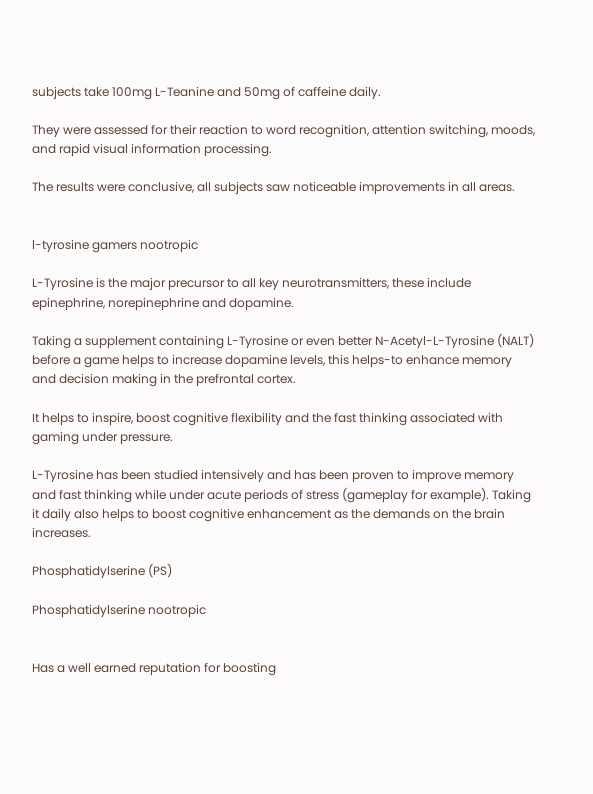subjects take 100mg L-Teanine and 50mg of caffeine daily.

They were assessed for their reaction to word recognition, attention switching, moods, and rapid visual information processing.

The results were conclusive, all subjects saw noticeable improvements in all areas.


l-tyrosine gamers nootropic

L-Tyrosine is the major precursor to all key neurotransmitters, these include epinephrine, norepinephrine and dopamine.

Taking a supplement containing L-Tyrosine or even better N-Acetyl-L-Tyrosine (NALT) before a game helps to increase dopamine levels, this helps-to enhance memory and decision making in the prefrontal cortex.

It helps to inspire, boost cognitive flexibility and the fast thinking associated with gaming under pressure.

L-Tyrosine has been studied intensively and has been proven to improve memory and fast thinking while under acute periods of stress (gameplay for example). Taking it daily also helps to boost cognitive enhancement as the demands on the brain increases.

Phosphatidylserine (PS)

Phosphatidylserine nootropic


Has a well earned reputation for boosting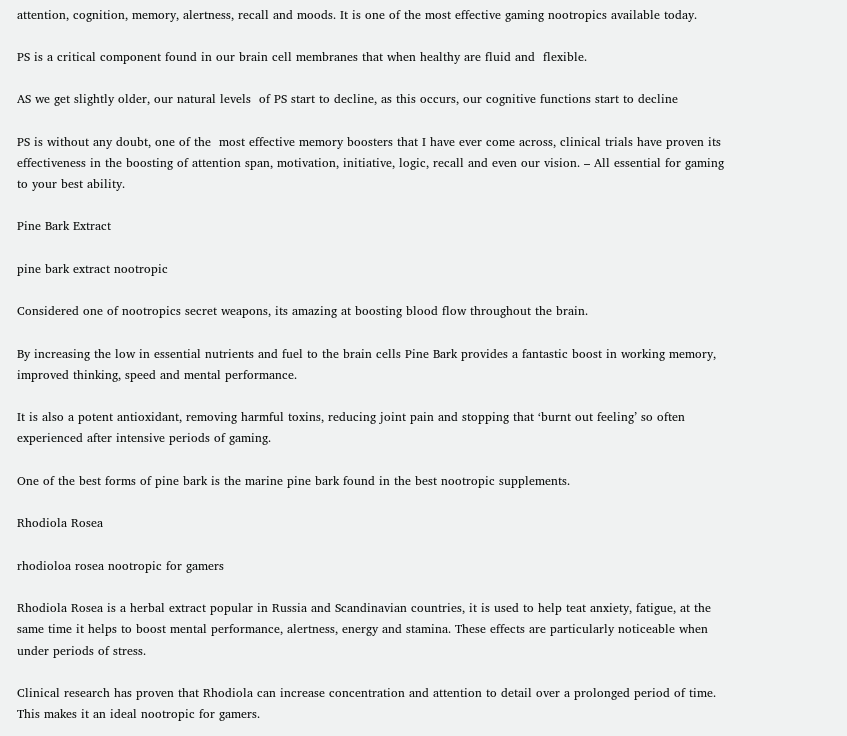attention, cognition, memory, alertness, recall and moods. It is one of the most effective gaming nootropics available today.

PS is a critical component found in our brain cell membranes that when healthy are fluid and  flexible.

AS we get slightly older, our natural levels  of PS start to decline, as this occurs, our cognitive functions start to decline

PS is without any doubt, one of the  most effective memory boosters that I have ever come across, clinical trials have proven its effectiveness in the boosting of attention span, motivation, initiative, logic, recall and even our vision. – All essential for gaming to your best ability.

Pine Bark Extract

pine bark extract nootropic

Considered one of nootropics secret weapons, its amazing at boosting blood flow throughout the brain.

By increasing the low in essential nutrients and fuel to the brain cells Pine Bark provides a fantastic boost in working memory, improved thinking, speed and mental performance.

It is also a potent antioxidant, removing harmful toxins, reducing joint pain and stopping that ‘burnt out feeling’ so often experienced after intensive periods of gaming.

One of the best forms of pine bark is the marine pine bark found in the best nootropic supplements.

Rhodiola Rosea

rhodioloa rosea nootropic for gamers

Rhodiola Rosea is a herbal extract popular in Russia and Scandinavian countries, it is used to help teat anxiety, fatigue, at the same time it helps to boost mental performance, alertness, energy and stamina. These effects are particularly noticeable when under periods of stress.

Clinical research has proven that Rhodiola can increase concentration and attention to detail over a prolonged period of time. This makes it an ideal nootropic for gamers.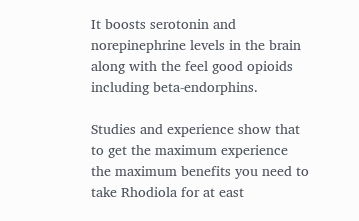It boosts serotonin and norepinephrine levels in the brain along with the feel good opioids including beta-endorphins.

Studies and experience show that to get the maximum experience the maximum benefits you need to take Rhodiola for at east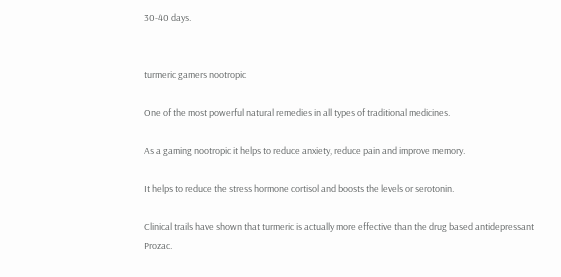30-40 days.


turmeric gamers nootropic

One of the most powerful natural remedies in all types of traditional medicines.

As a gaming nootropic it helps to reduce anxiety, reduce pain and improve memory.

It helps to reduce the stress hormone cortisol and boosts the levels or serotonin.

Clinical trails have shown that turmeric is actually more effective than the drug based antidepressant Prozac.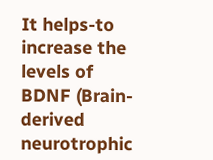It helps-to increase the levels of BDNF (Brain-derived neurotrophic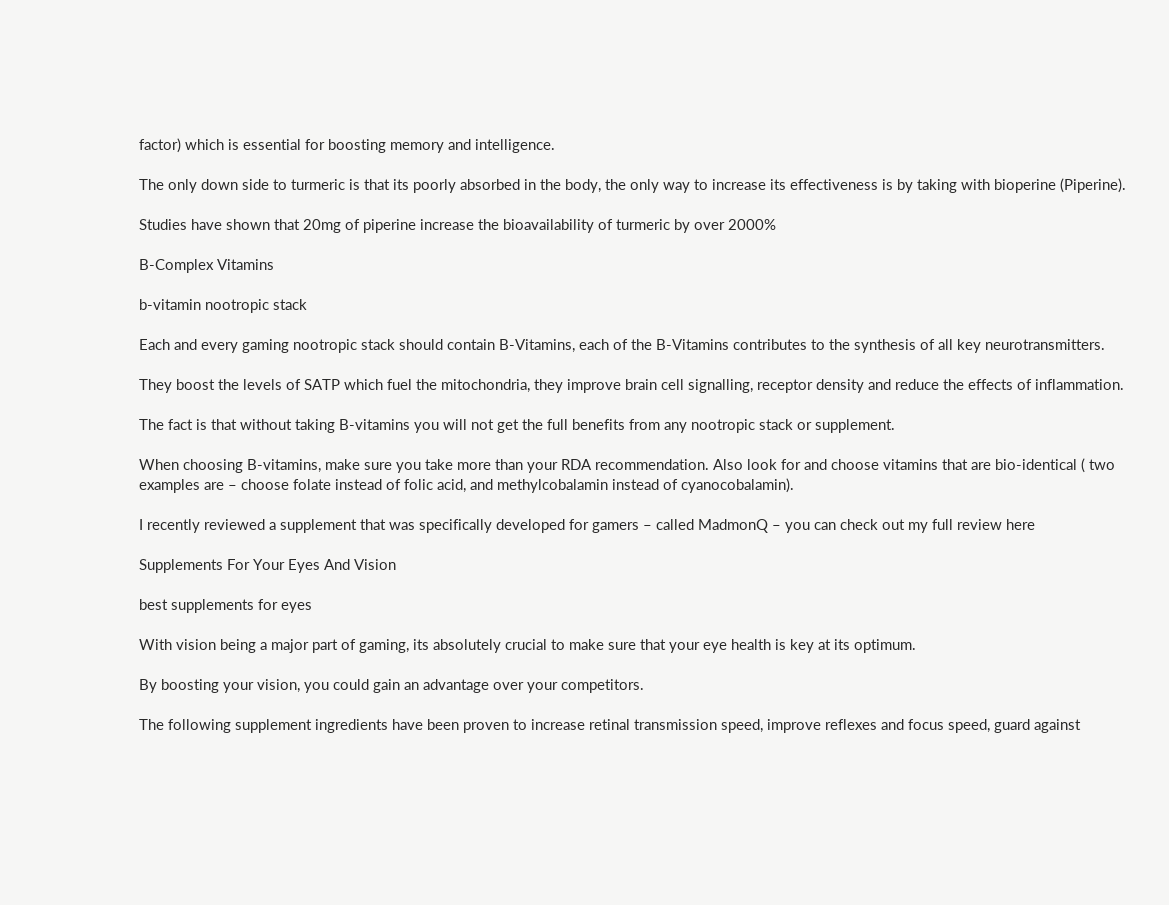factor) which is essential for boosting memory and intelligence.

The only down side to turmeric is that its poorly absorbed in the body, the only way to increase its effectiveness is by taking with bioperine (Piperine).

Studies have shown that 20mg of piperine increase the bioavailability of turmeric by over 2000%

B-Complex Vitamins

b-vitamin nootropic stack

Each and every gaming nootropic stack should contain B-Vitamins, each of the B-Vitamins contributes to the synthesis of all key neurotransmitters.

They boost the levels of SATP which fuel the mitochondria, they improve brain cell signalling, receptor density and reduce the effects of inflammation.

The fact is that without taking B-vitamins you will not get the full benefits from any nootropic stack or supplement.

When choosing B-vitamins, make sure you take more than your RDA recommendation. Also look for and choose vitamins that are bio-identical ( two examples are – choose folate instead of folic acid, and methylcobalamin instead of cyanocobalamin).

I recently reviewed a supplement that was specifically developed for gamers – called MadmonQ – you can check out my full review here

Supplements For Your Eyes And Vision

best supplements for eyes

With vision being a major part of gaming, its absolutely crucial to make sure that your eye health is key at its optimum.

By boosting your vision, you could gain an advantage over your competitors.

The following supplement ingredients have been proven to increase retinal transmission speed, improve reflexes and focus speed, guard against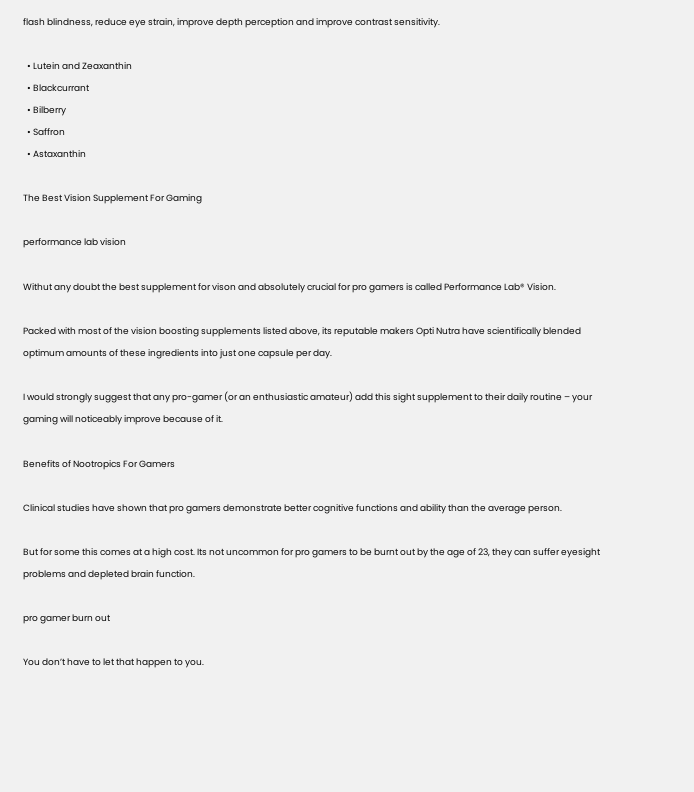flash blindness, reduce eye strain, improve depth perception and improve contrast sensitivity.

  • Lutein and Zeaxanthin
  • Blackcurrant
  • Bilberry
  • Saffron
  • Astaxanthin

The Best Vision Supplement For Gaming

performance lab vision

Withut any doubt the best supplement for vison and absolutely crucial for pro gamers is called Performance Lab® Vision.

Packed with most of the vision boosting supplements listed above, its reputable makers Opti Nutra have scientifically blended optimum amounts of these ingredients into just one capsule per day.

I would strongly suggest that any pro-gamer (or an enthusiastic amateur) add this sight supplement to their daily routine – your gaming will noticeably improve because of it.

Benefits of Nootropics For Gamers

Clinical studies have shown that pro gamers demonstrate better cognitive functions and ability than the average person.

But for some this comes at a high cost. Its not uncommon for pro gamers to be burnt out by the age of 23, they can suffer eyesight problems and depleted brain function.

pro gamer burn out

You don’t have to let that happen to you.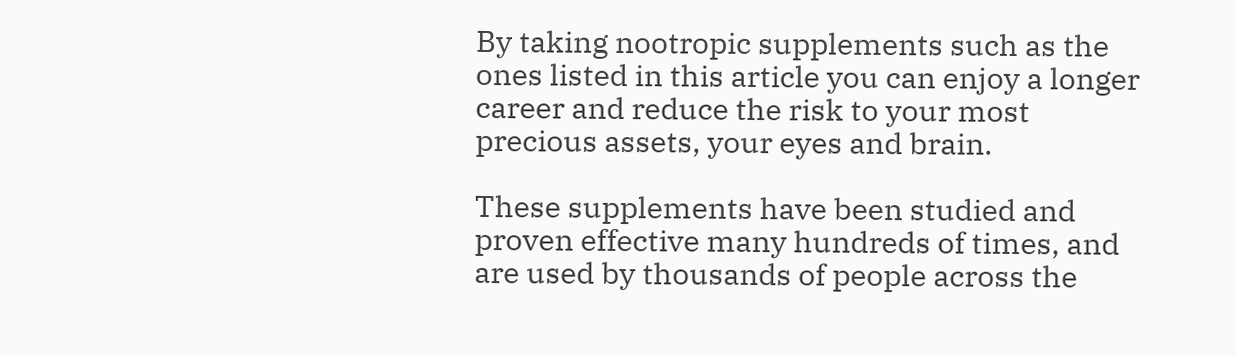By taking nootropic supplements such as the ones listed in this article you can enjoy a longer career and reduce the risk to your most precious assets, your eyes and brain.

These supplements have been studied and proven effective many hundreds of times, and are used by thousands of people across the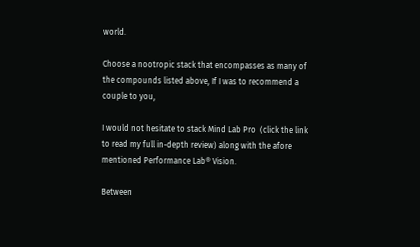world.

Choose a nootropic stack that encompasses as many of the compounds listed above, If I was to recommend a couple to you,

I would not hesitate to stack Mind Lab Pro  (click the link to read my full in-depth review) along with the afore mentioned Performance Lab® Vision.

Between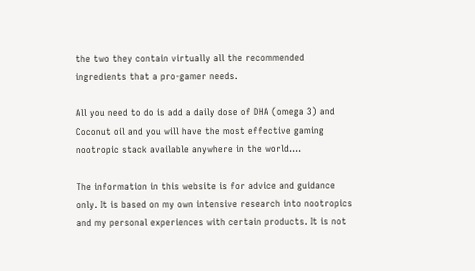the two they contain virtually all the recommended ingredients that a pro-gamer needs.

All you need to do is add a daily dose of DHA (omega 3) and Coconut oil and you will have the most effective gaming nootropic stack available anywhere in the world….

The information in this website is for advice and guidance only. It is based on my own intensive research into nootropics and my personal experiences with certain products. It is not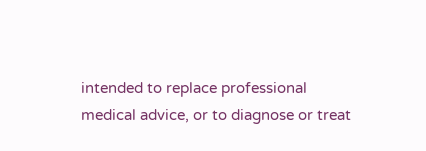intended to replace professional medical advice, or to diagnose or treat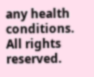any health conditions. All rights reserved.